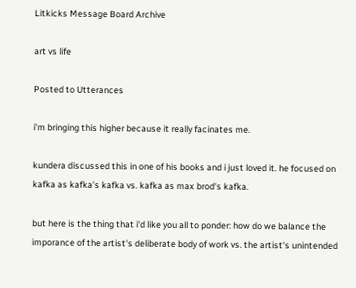Litkicks Message Board Archive

art vs life

Posted to Utterances

i'm bringing this higher because it really facinates me.

kundera discussed this in one of his books and i just loved it. he focused on kafka as kafka's kafka vs. kafka as max brod's kafka.

but here is the thing that i'd like you all to ponder: how do we balance the imporance of the artist's deliberate body of work vs. the artist's unintended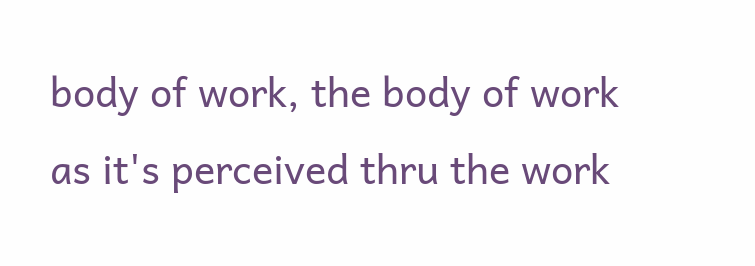body of work, the body of work as it's perceived thru the work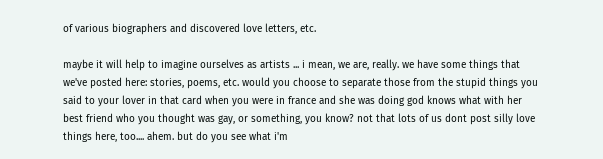of various biographers and discovered love letters, etc.

maybe it will help to imagine ourselves as artists ... i mean, we are, really. we have some things that we've posted here: stories, poems, etc. would you choose to separate those from the stupid things you said to your lover in that card when you were in france and she was doing god knows what with her best friend who you thought was gay, or something, you know? not that lots of us dont post silly love things here, too.... ahem. but do you see what i'm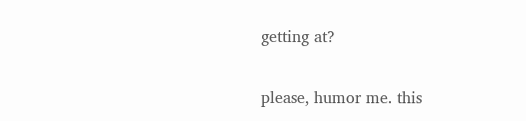getting at?

please, humor me. this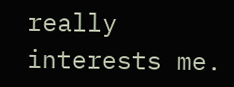really interests me.